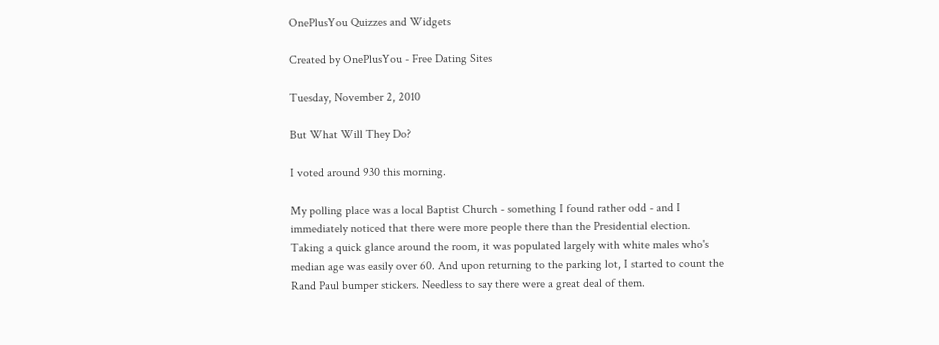OnePlusYou Quizzes and Widgets

Created by OnePlusYou - Free Dating Sites

Tuesday, November 2, 2010

But What Will They Do?

I voted around 930 this morning.

My polling place was a local Baptist Church - something I found rather odd - and I immediately noticed that there were more people there than the Presidential election. Taking a quick glance around the room, it was populated largely with white males who's median age was easily over 60. And upon returning to the parking lot, I started to count the Rand Paul bumper stickers. Needless to say there were a great deal of them.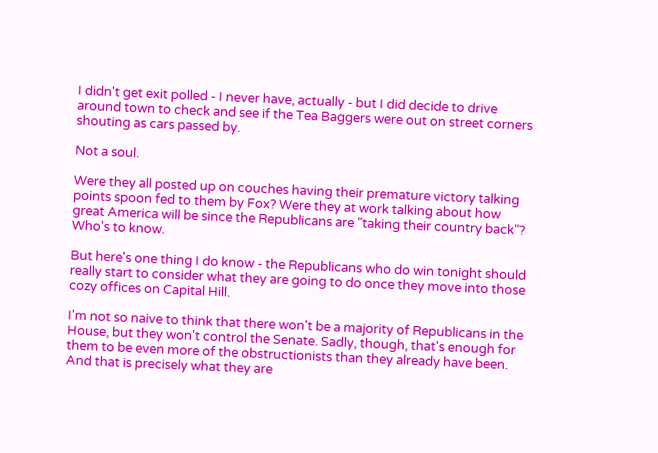I didn't get exit polled - I never have, actually - but I did decide to drive around town to check and see if the Tea Baggers were out on street corners shouting as cars passed by.

Not a soul.

Were they all posted up on couches having their premature victory talking points spoon fed to them by Fox? Were they at work talking about how great America will be since the Republicans are "taking their country back"? Who's to know.

But here's one thing I do know - the Republicans who do win tonight should really start to consider what they are going to do once they move into those cozy offices on Capital Hill.

I'm not so naive to think that there won't be a majority of Republicans in the House, but they won't control the Senate. Sadly, though, that's enough for them to be even more of the obstructionists than they already have been. And that is precisely what they are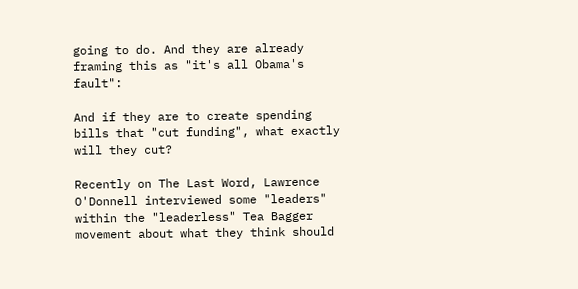going to do. And they are already framing this as "it's all Obama's fault":

And if they are to create spending bills that "cut funding", what exactly will they cut?

Recently on The Last Word, Lawrence O'Donnell interviewed some "leaders" within the "leaderless" Tea Bagger movement about what they think should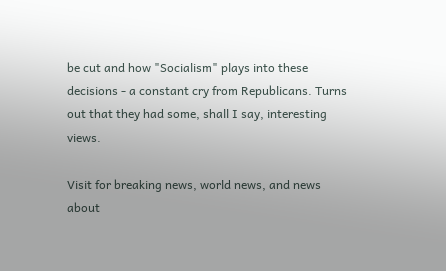be cut and how "Socialism" plays into these decisions - a constant cry from Republicans. Turns out that they had some, shall I say, interesting views.

Visit for breaking news, world news, and news about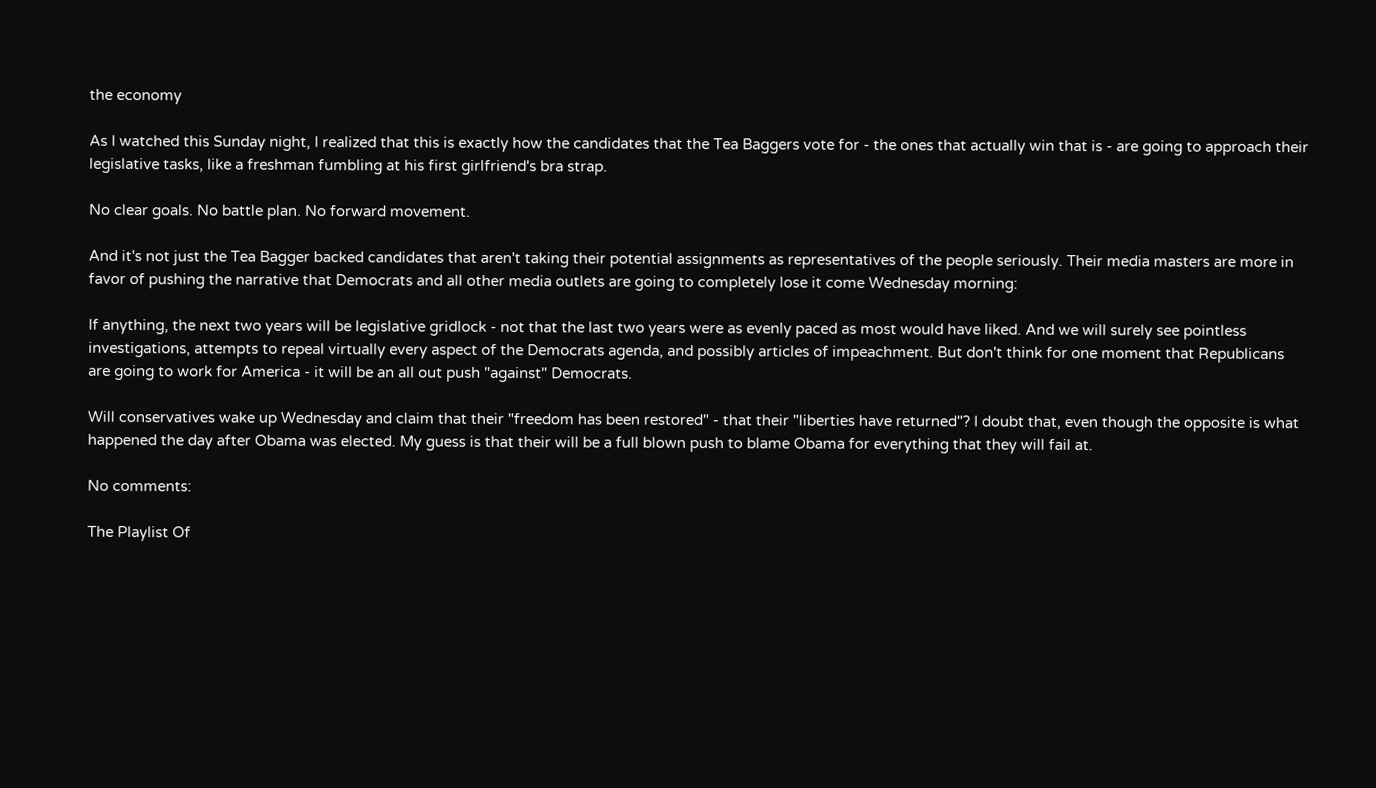the economy

As I watched this Sunday night, I realized that this is exactly how the candidates that the Tea Baggers vote for - the ones that actually win that is - are going to approach their legislative tasks, like a freshman fumbling at his first girlfriend's bra strap.

No clear goals. No battle plan. No forward movement.

And it's not just the Tea Bagger backed candidates that aren't taking their potential assignments as representatives of the people seriously. Their media masters are more in favor of pushing the narrative that Democrats and all other media outlets are going to completely lose it come Wednesday morning:

If anything, the next two years will be legislative gridlock - not that the last two years were as evenly paced as most would have liked. And we will surely see pointless investigations, attempts to repeal virtually every aspect of the Democrats agenda, and possibly articles of impeachment. But don't think for one moment that Republicans are going to work for America - it will be an all out push "against" Democrats.

Will conservatives wake up Wednesday and claim that their "freedom has been restored" - that their "liberties have returned"? I doubt that, even though the opposite is what happened the day after Obama was elected. My guess is that their will be a full blown push to blame Obama for everything that they will fail at.

No comments:

The Playlist Of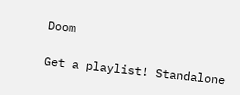Doom

Get a playlist! Standalone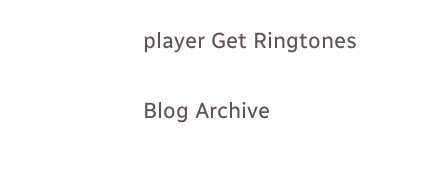player Get Ringtones

Blog Archive